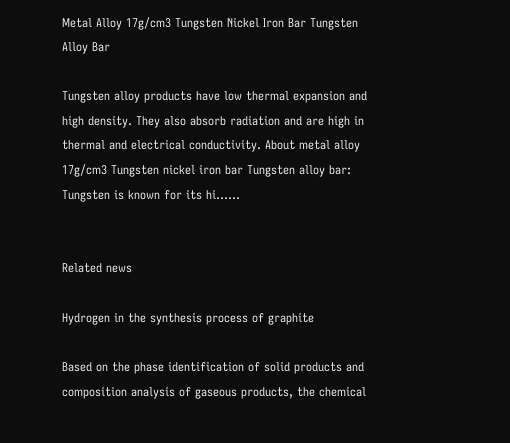Metal Alloy 17g/cm3 Tungsten Nickel Iron Bar Tungsten Alloy Bar

Tungsten alloy products have low thermal expansion and high density. They also absorb radiation and are high in thermal and electrical conductivity. About metal alloy 17g/cm3 Tungsten nickel iron bar Tungsten alloy bar: Tungsten is known for its hi...…


Related news

Hydrogen in the synthesis process of graphite

Based on the phase identification of solid products and composition analysis of gaseous products, the chemical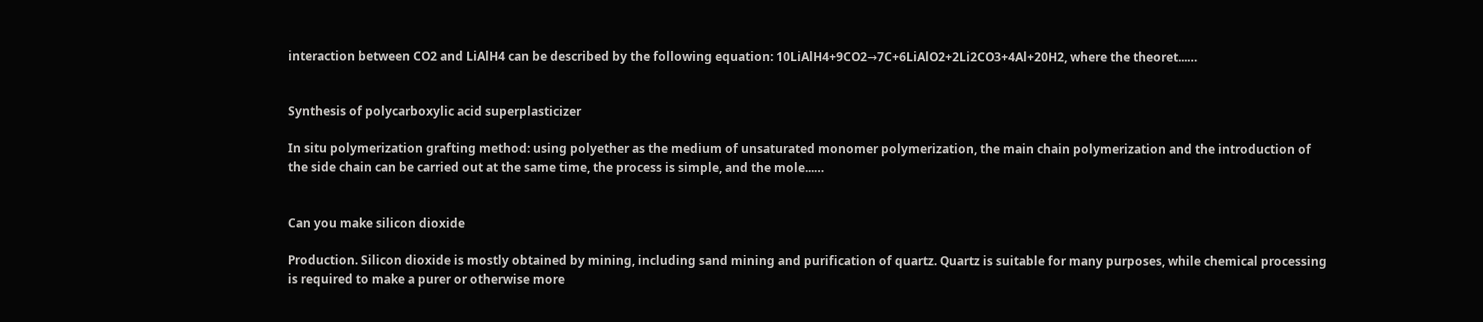interaction between CO2 and LiAlH4 can be described by the following equation: 10LiAlH4+9CO2→7C+6LiAlO2+2Li2CO3+4Al+20H2, where the theoret...…


Synthesis of polycarboxylic acid superplasticizer

In situ polymerization grafting method: using polyether as the medium of unsaturated monomer polymerization, the main chain polymerization and the introduction of the side chain can be carried out at the same time, the process is simple, and the mole...…


Can you make silicon dioxide

Production. Silicon dioxide is mostly obtained by mining, including sand mining and purification of quartz. Quartz is suitable for many purposes, while chemical processing is required to make a purer or otherwise more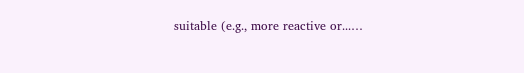suitable (e.g., more reactive or...…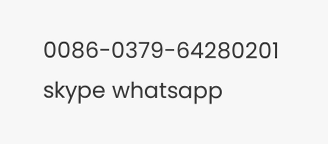0086-0379-64280201 skype whatsapp